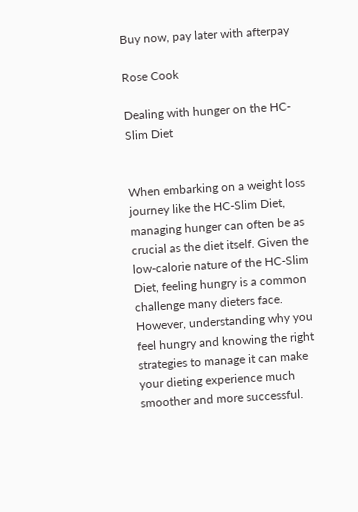Buy now, pay later with afterpay

Rose Cook

Dealing with hunger on the HC-Slim Diet


When embarking on a weight loss journey like the HC-Slim Diet, managing hunger can often be as crucial as the diet itself. Given the low-calorie nature of the HC-Slim Diet, feeling hungry is a common challenge many dieters face. However, understanding why you feel hungry and knowing the right strategies to manage it can make your dieting experience much smoother and more successful.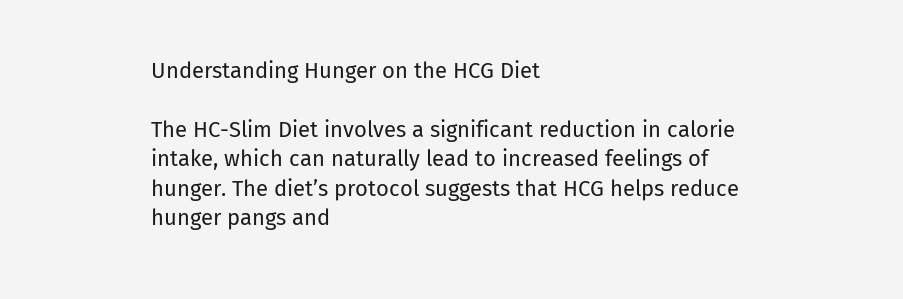Understanding Hunger on the HCG Diet

The HC-Slim Diet involves a significant reduction in calorie intake, which can naturally lead to increased feelings of hunger. The diet’s protocol suggests that HCG helps reduce hunger pangs and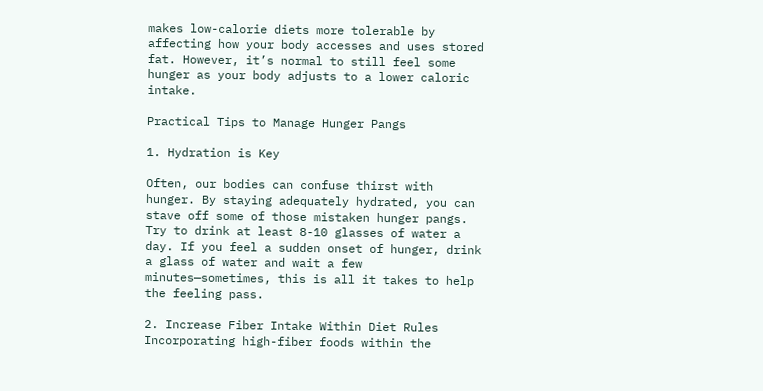makes low-calorie diets more tolerable by affecting how your body accesses and uses stored fat. However, it’s normal to still feel some hunger as your body adjusts to a lower caloric intake.

Practical Tips to Manage Hunger Pangs

1. Hydration is Key

Often, our bodies can confuse thirst with hunger. By staying adequately hydrated, you can stave off some of those mistaken hunger pangs. Try to drink at least 8-10 glasses of water a day. If you feel a sudden onset of hunger, drink a glass of water and wait a few minutes—sometimes, this is all it takes to help the feeling pass.

2. Increase Fiber Intake Within Diet Rules
Incorporating high-fiber foods within the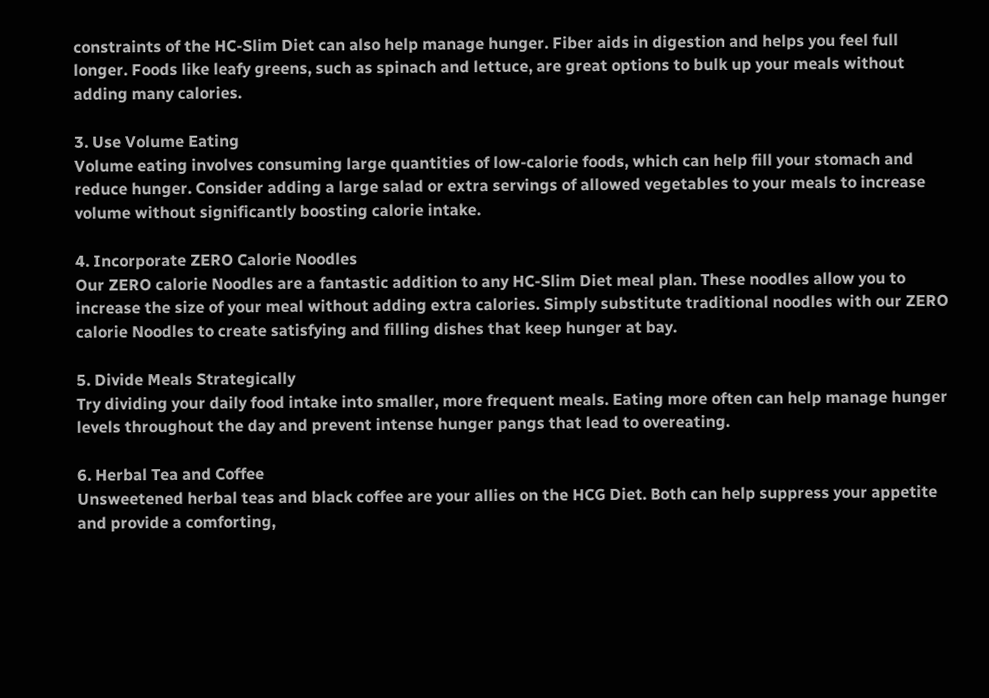constraints of the HC-Slim Diet can also help manage hunger. Fiber aids in digestion and helps you feel full longer. Foods like leafy greens, such as spinach and lettuce, are great options to bulk up your meals without adding many calories.

3. Use Volume Eating
Volume eating involves consuming large quantities of low-calorie foods, which can help fill your stomach and reduce hunger. Consider adding a large salad or extra servings of allowed vegetables to your meals to increase volume without significantly boosting calorie intake.

4. Incorporate ZERO Calorie Noodles
Our ZERO calorie Noodles are a fantastic addition to any HC-Slim Diet meal plan. These noodles allow you to increase the size of your meal without adding extra calories. Simply substitute traditional noodles with our ZERO calorie Noodles to create satisfying and filling dishes that keep hunger at bay.

5. Divide Meals Strategically
Try dividing your daily food intake into smaller, more frequent meals. Eating more often can help manage hunger levels throughout the day and prevent intense hunger pangs that lead to overeating.

6. Herbal Tea and Coffee
Unsweetened herbal teas and black coffee are your allies on the HCG Diet. Both can help suppress your appetite and provide a comforting,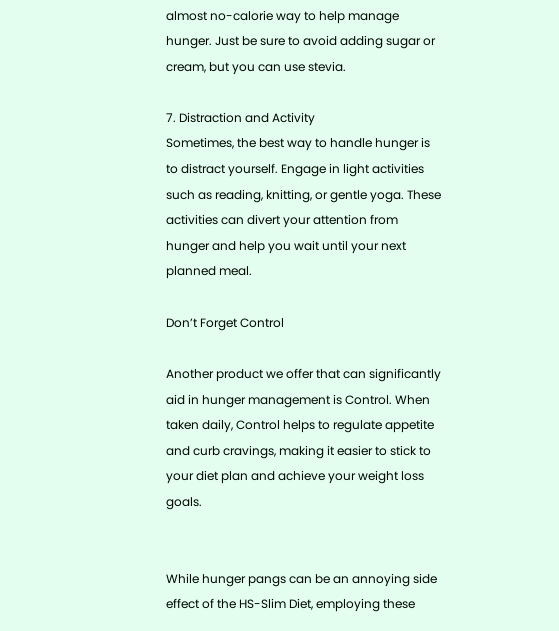almost no-calorie way to help manage hunger. Just be sure to avoid adding sugar or cream, but you can use stevia.

7. Distraction and Activity
Sometimes, the best way to handle hunger is to distract yourself. Engage in light activities such as reading, knitting, or gentle yoga. These activities can divert your attention from hunger and help you wait until your next planned meal.

Don’t Forget Control

Another product we offer that can significantly aid in hunger management is Control. When taken daily, Control helps to regulate appetite and curb cravings, making it easier to stick to your diet plan and achieve your weight loss goals.


While hunger pangs can be an annoying side effect of the HS-Slim Diet, employing these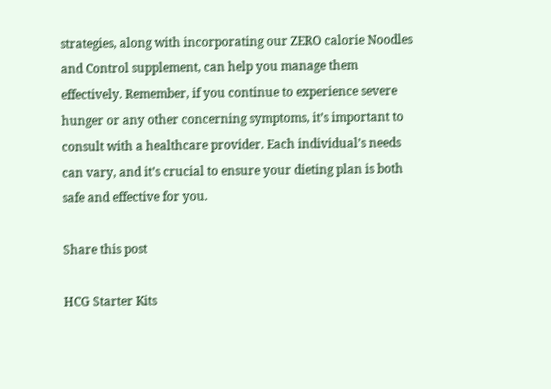strategies, along with incorporating our ZERO calorie Noodles and Control supplement, can help you manage them effectively. Remember, if you continue to experience severe hunger or any other concerning symptoms, it’s important to consult with a healthcare provider. Each individual’s needs can vary, and it’s crucial to ensure your dieting plan is both safe and effective for you.

Share this post

HCG Starter Kits